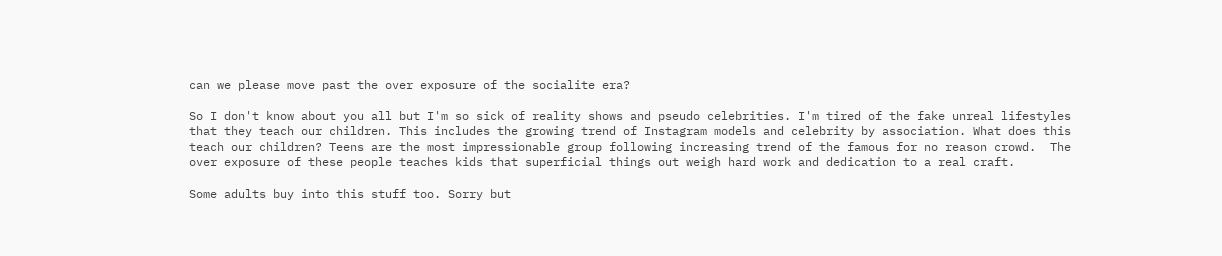can we please move past the over exposure of the socialite era?

So I don't know about you all but I'm so sick of reality shows and pseudo celebrities. I'm tired of the fake unreal lifestyles that they teach our children. This includes the growing trend of Instagram models and celebrity by association. What does this teach our children? Teens are the most impressionable group following increasing trend of the famous for no reason crowd.  The over exposure of these people teaches kids that superficial things out weigh hard work and dedication to a real craft.

Some adults buy into this stuff too. Sorry but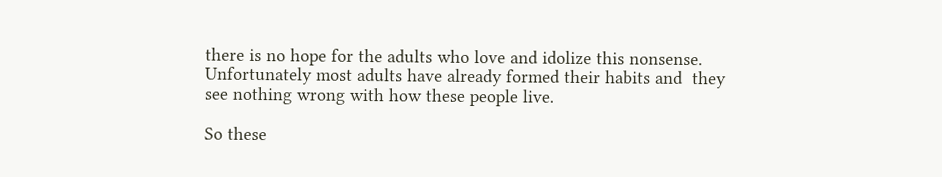there is no hope for the adults who love and idolize this nonsense. Unfortunately most adults have already formed their habits and  they see nothing wrong with how these people live.

So these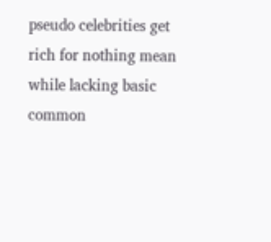pseudo celebrities get rich for nothing mean while lacking basic common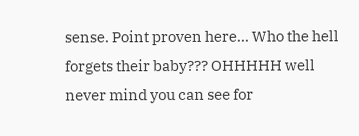sense. Point proven here... Who the hell forgets their baby??? OHHHHH well never mind you can see for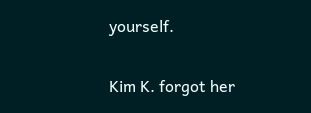yourself.

Kim K. forgot her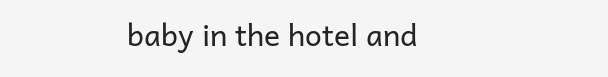baby in the hotel and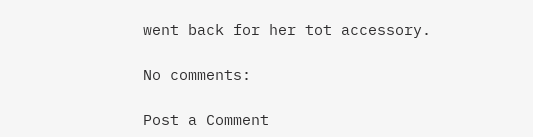went back for her tot accessory.

No comments:

Post a Comment